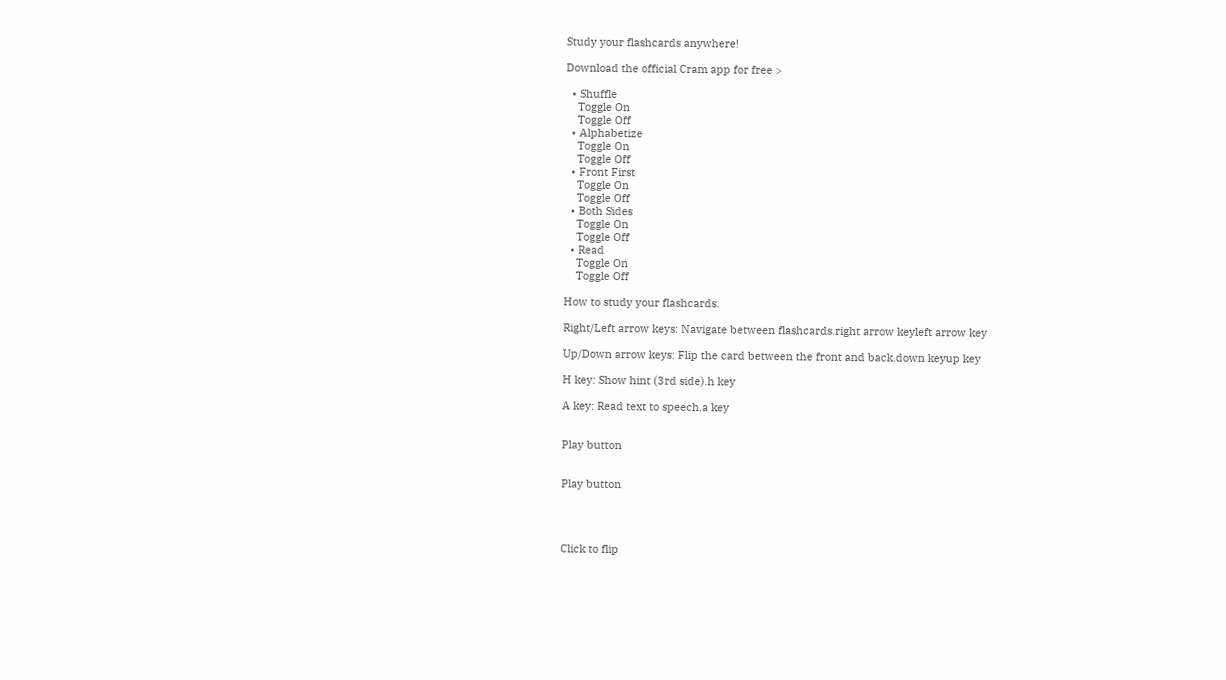Study your flashcards anywhere!

Download the official Cram app for free >

  • Shuffle
    Toggle On
    Toggle Off
  • Alphabetize
    Toggle On
    Toggle Off
  • Front First
    Toggle On
    Toggle Off
  • Both Sides
    Toggle On
    Toggle Off
  • Read
    Toggle On
    Toggle Off

How to study your flashcards.

Right/Left arrow keys: Navigate between flashcards.right arrow keyleft arrow key

Up/Down arrow keys: Flip the card between the front and back.down keyup key

H key: Show hint (3rd side).h key

A key: Read text to speech.a key


Play button


Play button




Click to flip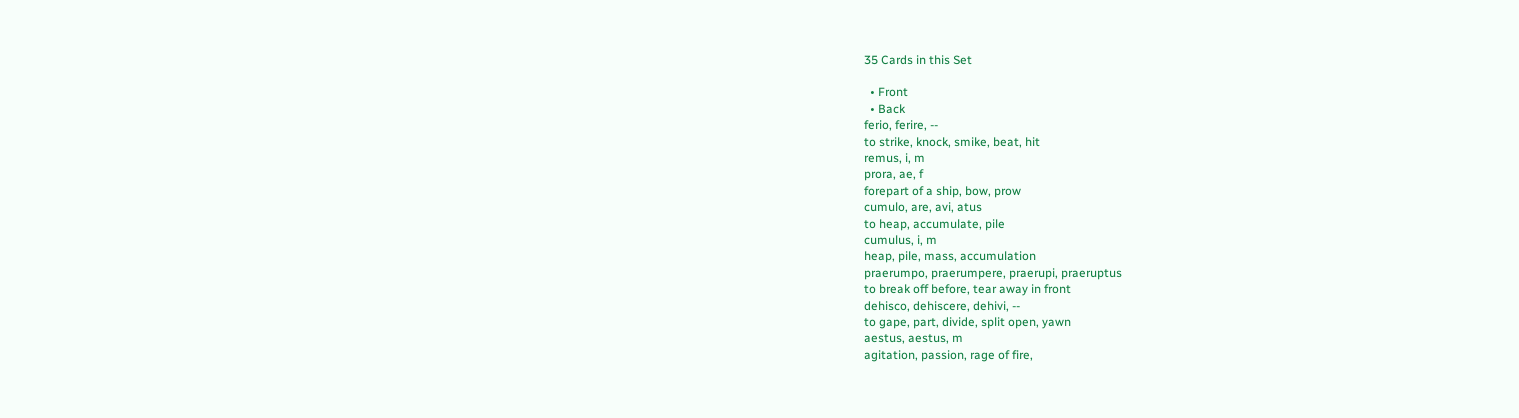35 Cards in this Set

  • Front
  • Back
ferio, ferire, --
to strike, knock, smike, beat, hit
remus, i, m
prora, ae, f
forepart of a ship, bow, prow
cumulo, are, avi, atus
to heap, accumulate, pile
cumulus, i, m
heap, pile, mass, accumulation
praerumpo, praerumpere, praerupi, praeruptus
to break off before, tear away in front
dehisco, dehiscere, dehivi, --
to gape, part, divide, split open, yawn
aestus, aestus, m
agitation, passion, rage of fire,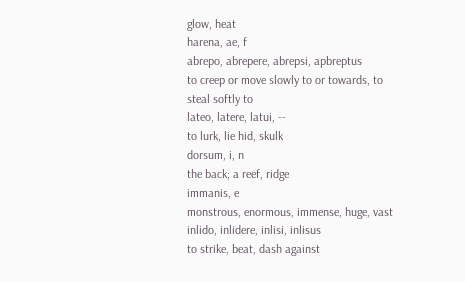glow, heat
harena, ae, f
abrepo, abrepere, abrepsi, apbreptus
to creep or move slowly to or towards, to steal softly to
lateo, latere, latui, --
to lurk, lie hid, skulk
dorsum, i, n
the back; a reef, ridge
immanis, e
monstrous, enormous, immense, huge, vast
inlido, inlidere, inlisi, inlisus
to strike, beat, dash against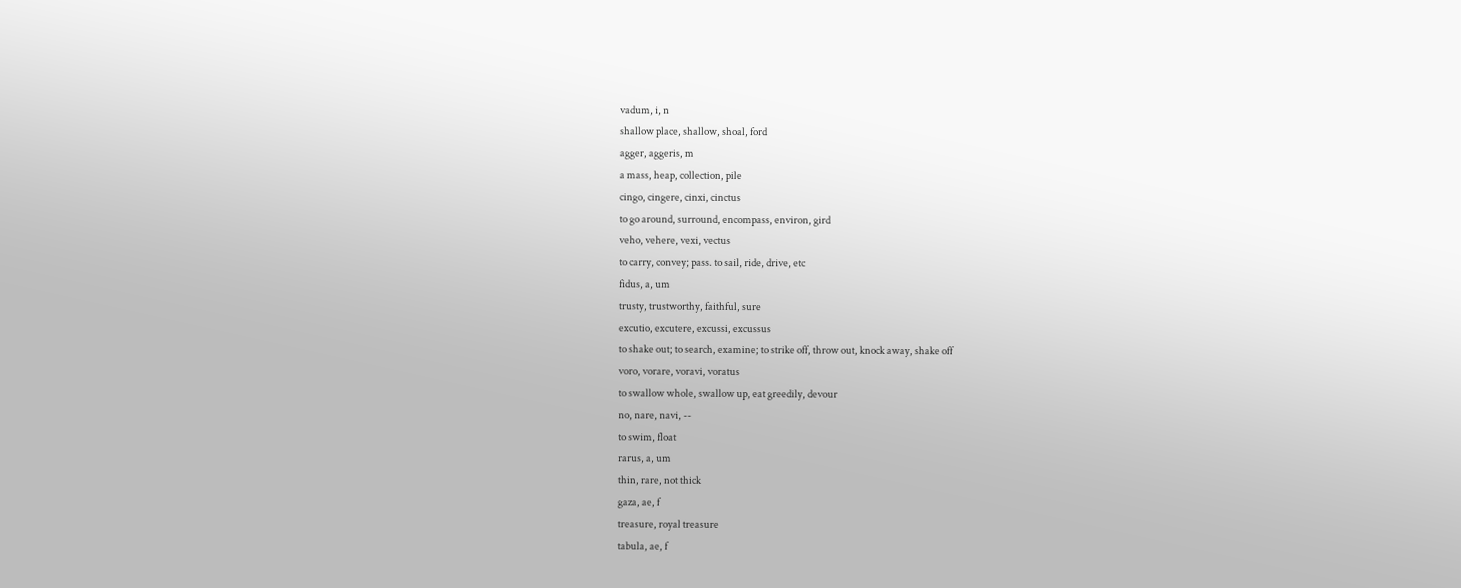vadum, i, n
shallow place, shallow, shoal, ford
agger, aggeris, m
a mass, heap, collection, pile
cingo, cingere, cinxi, cinctus
to go around, surround, encompass, environ, gird
veho, vehere, vexi, vectus
to carry, convey; pass. to sail, ride, drive, etc
fidus, a, um
trusty, trustworthy, faithful, sure
excutio, excutere, excussi, excussus
to shake out; to search, examine; to strike off, throw out, knock away, shake off
voro, vorare, voravi, voratus
to swallow whole, swallow up, eat greedily, devour
no, nare, navi, --
to swim, float
rarus, a, um
thin, rare, not thick
gaza, ae, f
treasure, royal treasure
tabula, ae, f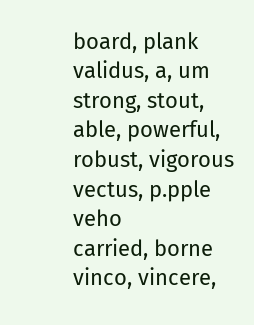board, plank
validus, a, um
strong, stout, able, powerful, robust, vigorous
vectus, p.pple veho
carried, borne
vinco, vincere,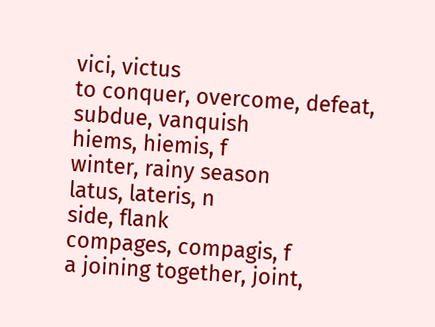vici, victus
to conquer, overcome, defeat, subdue, vanquish
hiems, hiemis, f
winter, rainy season
latus, lateris, n
side, flank
compages, compagis, f
a joining together, joint,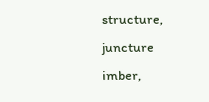structure, juncture
imber,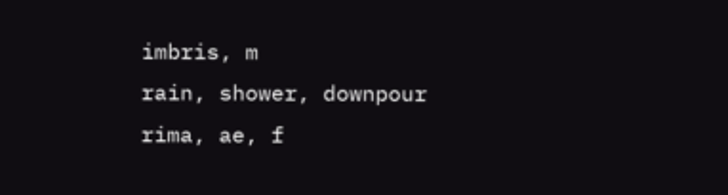imbris, m
rain, shower, downpour
rima, ae, f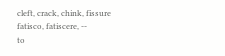cleft, crack, chink, fissure
fatisco, fatiscere, --
to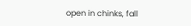open in chinks, fall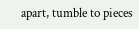apart, tumble to pieces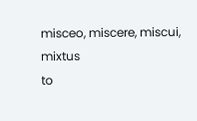misceo, miscere, miscui, mixtus
to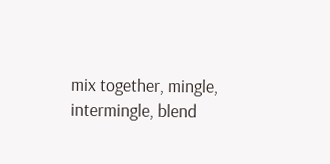mix together, mingle, intermingle, blend